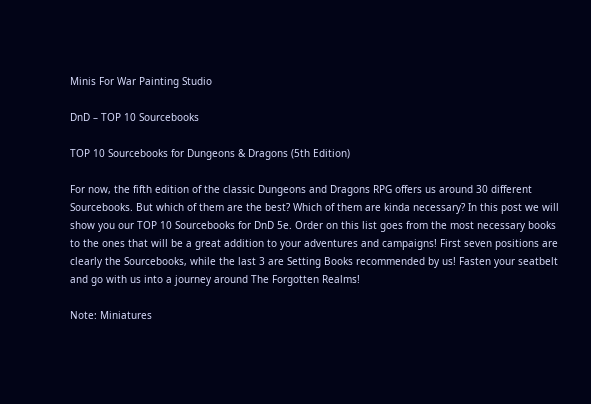Minis For War Painting Studio

DnD – TOP 10 Sourcebooks

TOP 10 Sourcebooks for Dungeons & Dragons (5th Edition)

For now, the fifth edition of the classic Dungeons and Dragons RPG offers us around 30 different Sourcebooks. But which of them are the best? Which of them are kinda necessary? In this post we will show you our TOP 10 Sourcebooks for DnD 5e. Order on this list goes from the most necessary books to the ones that will be a great addition to your adventures and campaigns! First seven positions are clearly the Sourcebooks, while the last 3 are Setting Books recommended by us! Fasten your seatbelt and go with us into a journey around The Forgotten Realms!

Note: Miniatures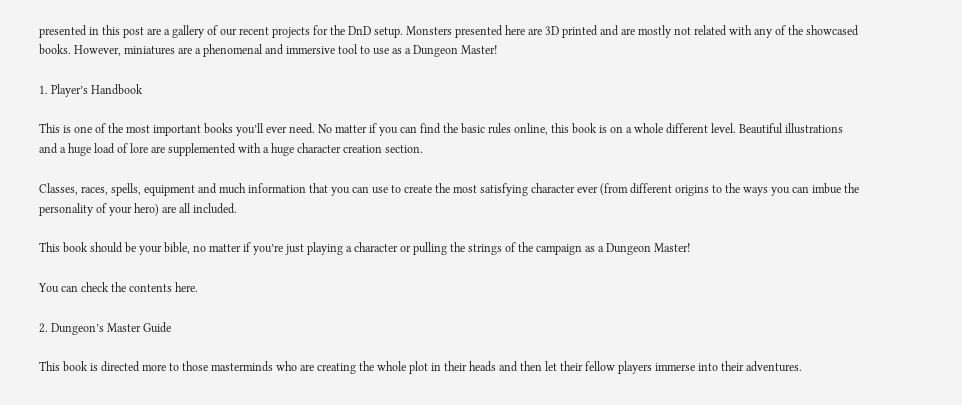presented in this post are a gallery of our recent projects for the DnD setup. Monsters presented here are 3D printed and are mostly not related with any of the showcased books. However, miniatures are a phenomenal and immersive tool to use as a Dungeon Master!

1. Player’s Handbook

This is one of the most important books you’ll ever need. No matter if you can find the basic rules online, this book is on a whole different level. Beautiful illustrations and a huge load of lore are supplemented with a huge character creation section.

Classes, races, spells, equipment and much information that you can use to create the most satisfying character ever (from different origins to the ways you can imbue the personality of your hero) are all included.

This book should be your bible, no matter if you’re just playing a character or pulling the strings of the campaign as a Dungeon Master!

You can check the contents here.

2. Dungeon’s Master Guide

This book is directed more to those masterminds who are creating the whole plot in their heads and then let their fellow players immerse into their adventures.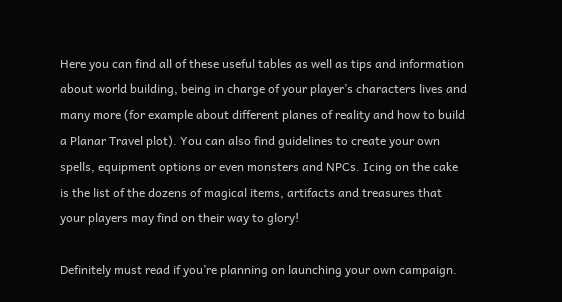Here you can find all of these useful tables as well as tips and information about world building, being in charge of your player’s characters lives and many more (for example about different planes of reality and how to build a Planar Travel plot). You can also find guidelines to create your own spells, equipment options or even monsters and NPCs. Icing on the cake is the list of the dozens of magical items, artifacts and treasures that your players may find on their way to glory!

Definitely must read if you’re planning on launching your own campaign.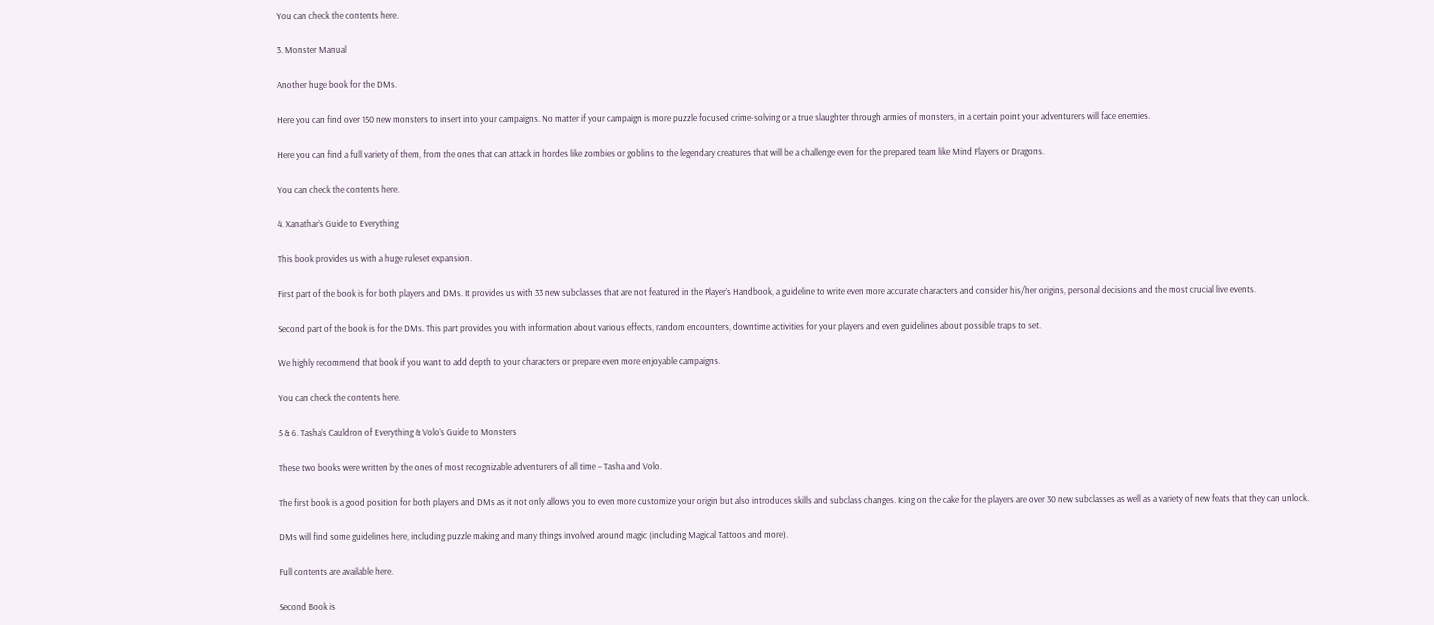You can check the contents here.

3. Monster Manual

Another huge book for the DMs.

Here you can find over 150 new monsters to insert into your campaigns. No matter if your campaign is more puzzle focused crime-solving or a true slaughter through armies of monsters, in a certain point your adventurers will face enemies.

Here you can find a full variety of them, from the ones that can attack in hordes like zombies or goblins to the legendary creatures that will be a challenge even for the prepared team like Mind Flayers or Dragons.

You can check the contents here.

4. Xanathar’s Guide to Everything

This book provides us with a huge ruleset expansion.

First part of the book is for both players and DMs. It provides us with 33 new subclasses that are not featured in the Player’s Handbook, a guideline to write even more accurate characters and consider his/her origins, personal decisions and the most crucial live events.

Second part of the book is for the DMs. This part provides you with information about various effects, random encounters, downtime activities for your players and even guidelines about possible traps to set.

We highly recommend that book if you want to add depth to your characters or prepare even more enjoyable campaigns.

You can check the contents here.

5 & 6. Tasha’s Cauldron of Everything & Volo’s Guide to Monsters

These two books were written by the ones of most recognizable adventurers of all time – Tasha and Volo.

The first book is a good position for both players and DMs as it not only allows you to even more customize your origin but also introduces skills and subclass changes. Icing on the cake for the players are over 30 new subclasses as well as a variety of new feats that they can unlock.

DMs will find some guidelines here, including puzzle making and many things involved around magic (including Magical Tattoos and more).

Full contents are available here.

Second Book is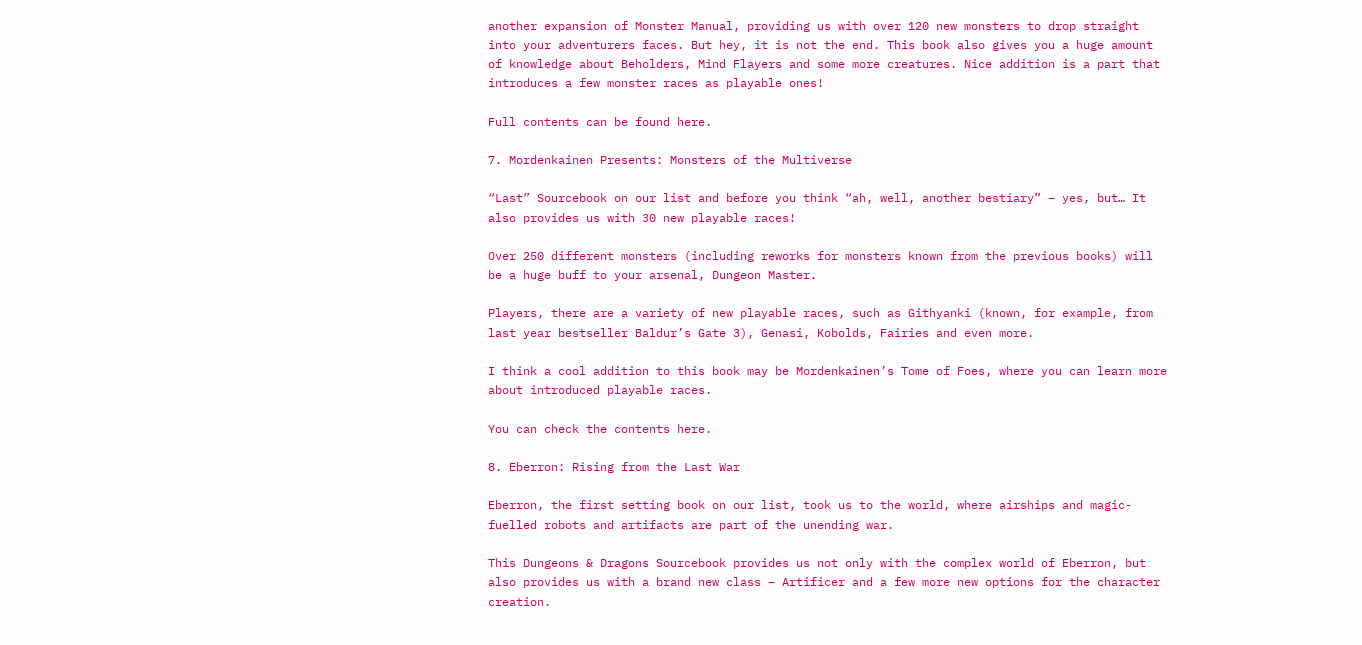another expansion of Monster Manual, providing us with over 120 new monsters to drop straight into your adventurers faces. But hey, it is not the end. This book also gives you a huge amount of knowledge about Beholders, Mind Flayers and some more creatures. Nice addition is a part that introduces a few monster races as playable ones!

Full contents can be found here.

7. Mordenkainen Presents: Monsters of the Multiverse

“Last” Sourcebook on our list and before you think “ah, well, another bestiary” – yes, but… It also provides us with 30 new playable races!

Over 250 different monsters (including reworks for monsters known from the previous books) will be a huge buff to your arsenal, Dungeon Master.

Players, there are a variety of new playable races, such as Githyanki (known, for example, from last year bestseller Baldur’s Gate 3), Genasi, Kobolds, Fairies and even more.

I think a cool addition to this book may be Mordenkainen’s Tome of Foes, where you can learn more about introduced playable races.

You can check the contents here.

8. Eberron: Rising from the Last War

Eberron, the first setting book on our list, took us to the world, where airships and magic-fuelled robots and artifacts are part of the unending war.

This Dungeons & Dragons Sourcebook provides us not only with the complex world of Eberron, but also provides us with a brand new class – Artificer and a few more new options for the character creation.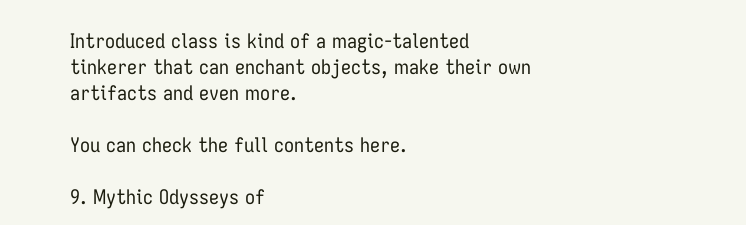Introduced class is kind of a magic-talented tinkerer that can enchant objects, make their own artifacts and even more.

You can check the full contents here.

9. Mythic Odysseys of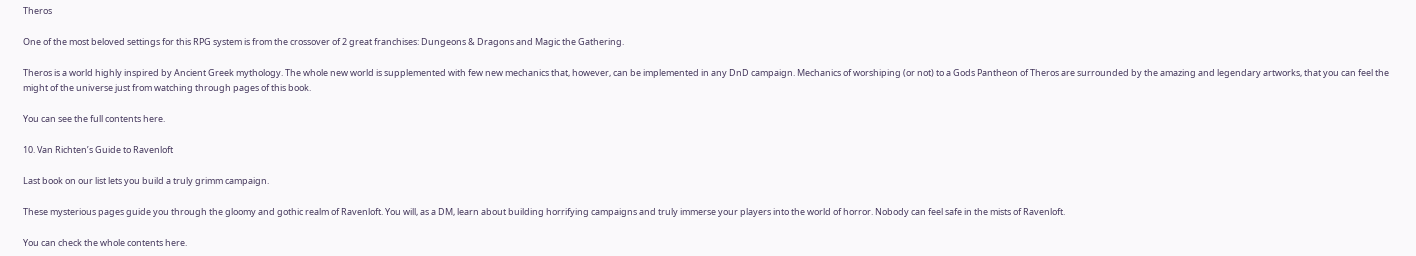Theros

One of the most beloved settings for this RPG system is from the crossover of 2 great franchises: Dungeons & Dragons and Magic the Gathering.

Theros is a world highly inspired by Ancient Greek mythology. The whole new world is supplemented with few new mechanics that, however, can be implemented in any DnD campaign. Mechanics of worshiping (or not) to a Gods Pantheon of Theros are surrounded by the amazing and legendary artworks, that you can feel the might of the universe just from watching through pages of this book.

You can see the full contents here.

10. Van Richten’s Guide to Ravenloft

Last book on our list lets you build a truly grimm campaign.

These mysterious pages guide you through the gloomy and gothic realm of Ravenloft. You will, as a DM, learn about building horrifying campaigns and truly immerse your players into the world of horror. Nobody can feel safe in the mists of Ravenloft.

You can check the whole contents here.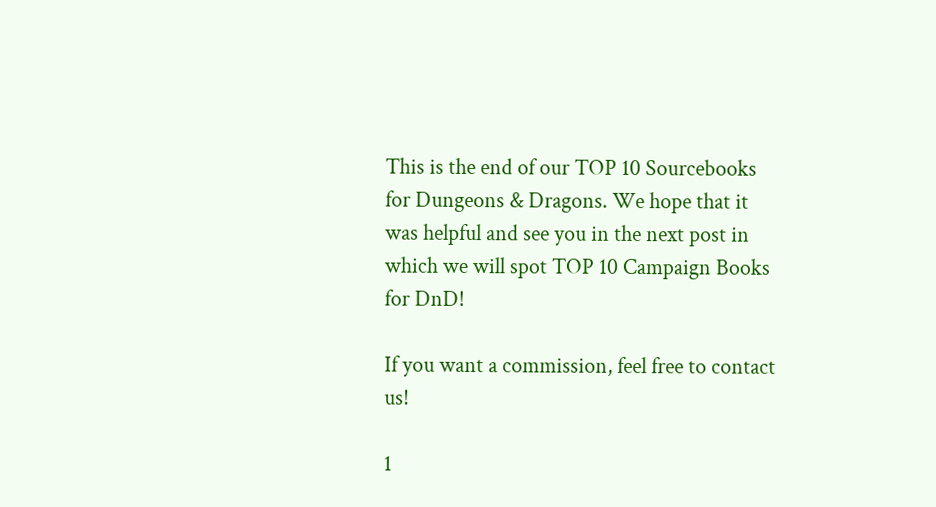This is the end of our TOP 10 Sourcebooks for Dungeons & Dragons. We hope that it was helpful and see you in the next post in which we will spot TOP 10 Campaign Books for DnD!

If you want a commission, feel free to contact us!

1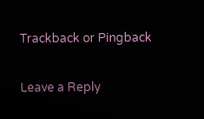Trackback or Pingback

Leave a Reply